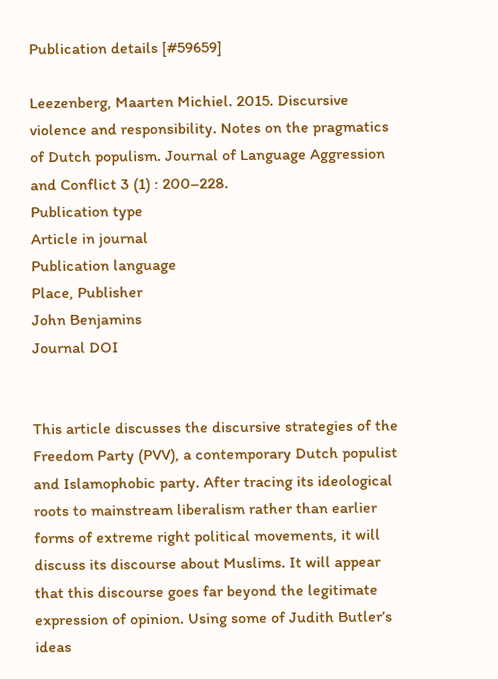Publication details [#59659]

Leezenberg, Maarten Michiel. 2015. Discursive violence and responsibility. Notes on the pragmatics of Dutch populism. Journal of Language Aggression and Conflict 3 (1) : 200–228.
Publication type
Article in journal
Publication language
Place, Publisher
John Benjamins
Journal DOI


This article discusses the discursive strategies of the Freedom Party (PVV), a contemporary Dutch populist and Islamophobic party. After tracing its ideological roots to mainstream liberalism rather than earlier forms of extreme right political movements, it will discuss its discourse about Muslims. It will appear that this discourse goes far beyond the legitimate expression of opinion. Using some of Judith Butler’s ideas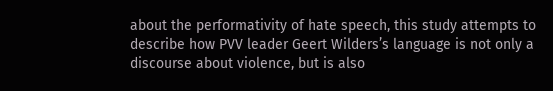about the performativity of hate speech, this study attempts to describe how PVV leader Geert Wilders’s language is not only a discourse about violence, but is also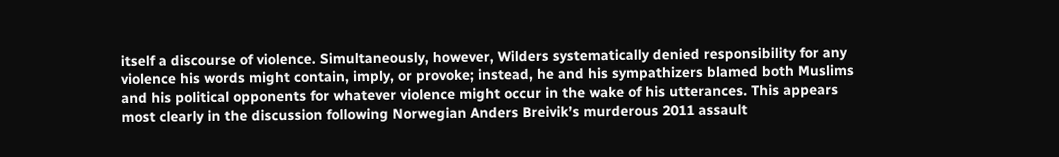itself a discourse of violence. Simultaneously, however, Wilders systematically denied responsibility for any violence his words might contain, imply, or provoke; instead, he and his sympathizers blamed both Muslims and his political opponents for whatever violence might occur in the wake of his utterances. This appears most clearly in the discussion following Norwegian Anders Breivik’s murderous 2011 assault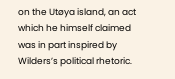on the Utøya island, an act which he himself claimed was in part inspired by Wilders’s political rhetoric.